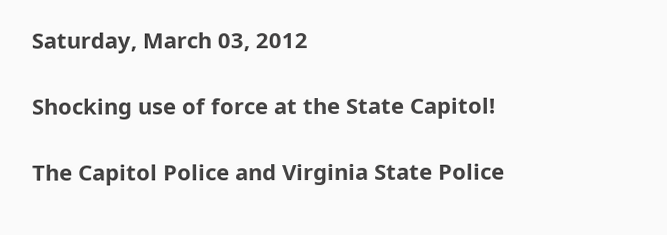Saturday, March 03, 2012

Shocking use of force at the State Capitol!

The Capitol Police and Virginia State Police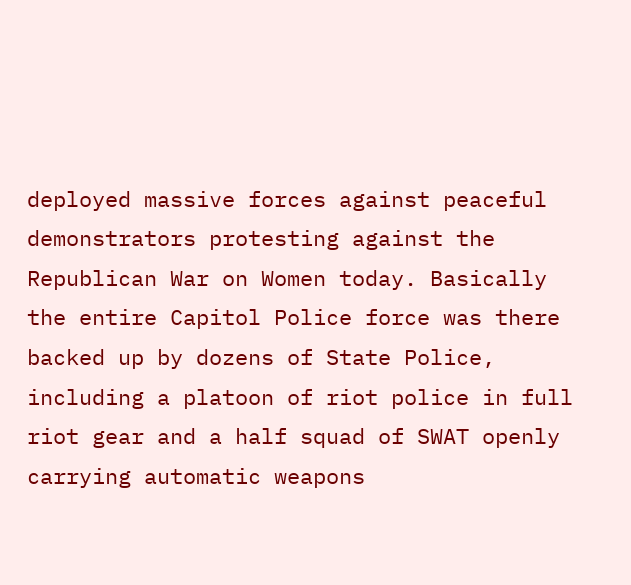deployed massive forces against peaceful demonstrators protesting against the Republican War on Women today. Basically the entire Capitol Police force was there backed up by dozens of State Police, including a platoon of riot police in full riot gear and a half squad of SWAT openly carrying automatic weapons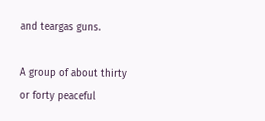and teargas guns.

A group of about thirty or forty peaceful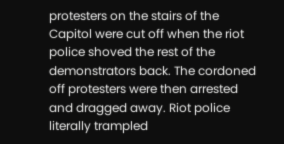protesters on the stairs of the Capitol were cut off when the riot police shoved the rest of the demonstrators back. The cordoned off protesters were then arrested and dragged away. Riot police literally trampled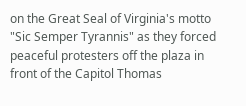on the Great Seal of Virginia's motto "Sic Semper Tyrannis" as they forced peaceful protesters off the plaza in front of the Capitol Thomas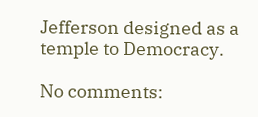Jefferson designed as a temple to Democracy.

No comments: